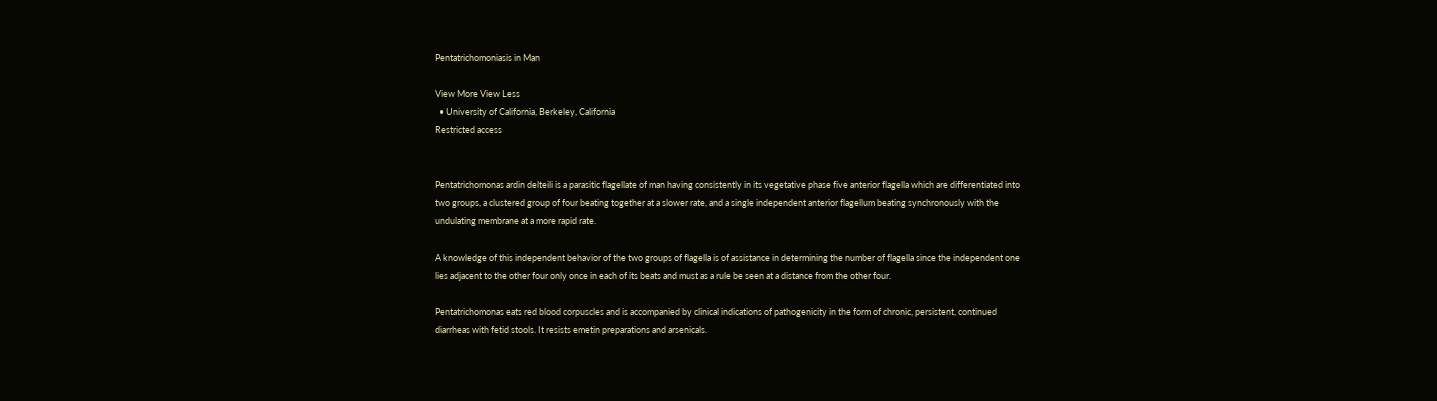Pentatrichomoniasis in Man

View More View Less
  • University of California, Berkeley, California
Restricted access


Pentatrichomonas ardin delteili is a parasitic flagellate of man having consistently in its vegetative phase five anterior flagella which are differentiated into two groups, a clustered group of four beating together at a slower rate, and a single independent anterior flagellum beating synchronously with the undulating membrane at a more rapid rate.

A knowledge of this independent behavior of the two groups of flagella is of assistance in determining the number of flagella since the independent one lies adjacent to the other four only once in each of its beats and must as a rule be seen at a distance from the other four.

Pentatrichomonas eats red blood corpuscles and is accompanied by clinical indications of pathogenicity in the form of chronic, persistent, continued diarrheas with fetid stools. It resists emetin preparations and arsenicals.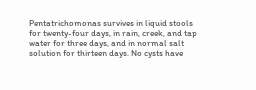Pentatrichomonas survives in liquid stools for twenty-four days, in rain, creek, and tap water for three days, and in normal salt solution for thirteen days. No cysts have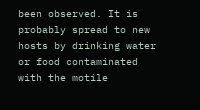been observed. It is probably spread to new hosts by drinking water or food contaminated with the motile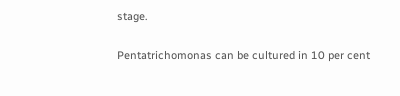stage.

Pentatrichomonas can be cultured in 10 per cent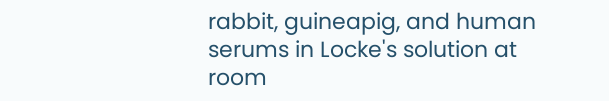rabbit, guineapig, and human serums in Locke's solution at room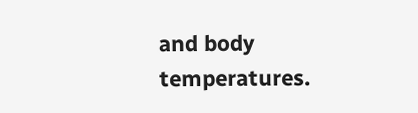and body temperatures.